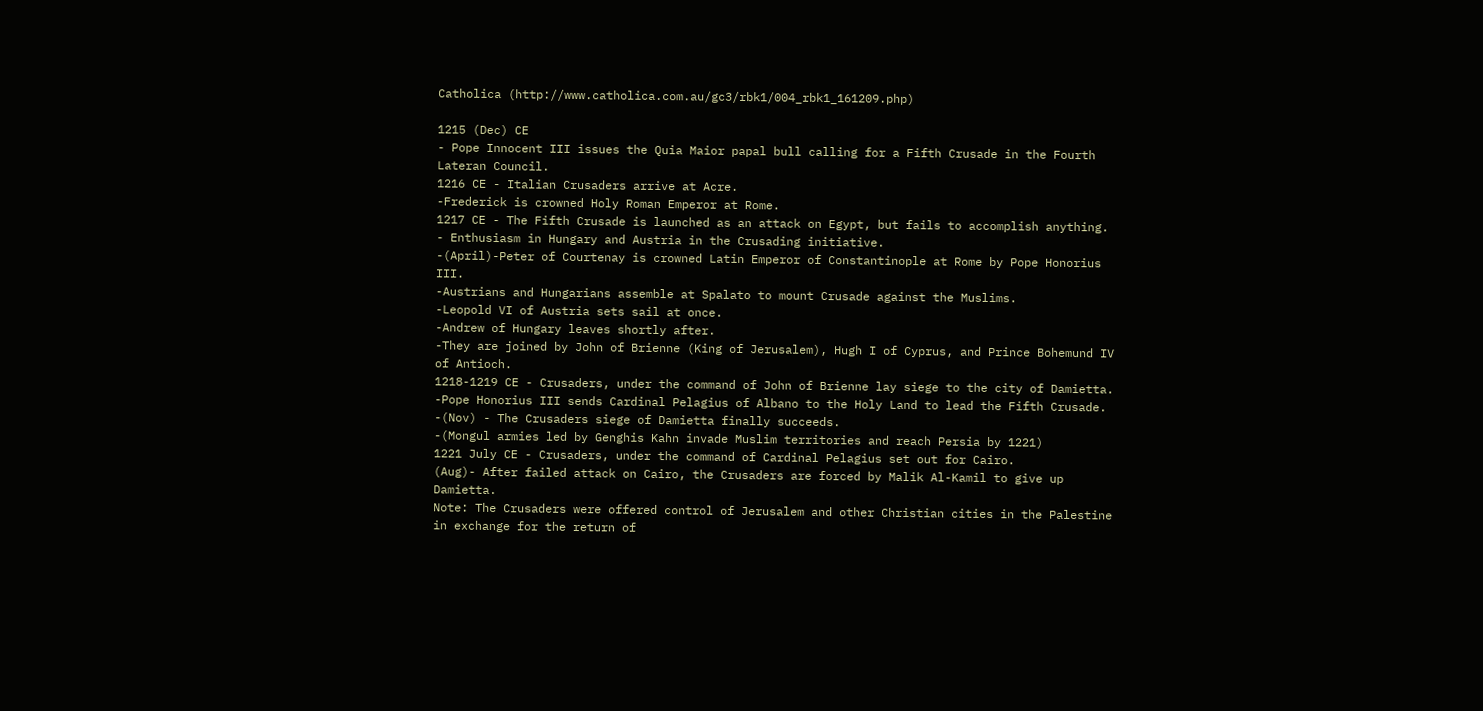Catholica (http://www.catholica.com.au/gc3/rbk1/004_rbk1_161209.php)

1215 (Dec) CE
- Pope Innocent III issues the Quia Maior papal bull calling for a Fifth Crusade in the Fourth Lateran Council.
1216 CE - Italian Crusaders arrive at Acre.
-Frederick is crowned Holy Roman Emperor at Rome.
1217 CE - The Fifth Crusade is launched as an attack on Egypt, but fails to accomplish anything.
- Enthusiasm in Hungary and Austria in the Crusading initiative.
-(April)-Peter of Courtenay is crowned Latin Emperor of Constantinople at Rome by Pope Honorius III.
-Austrians and Hungarians assemble at Spalato to mount Crusade against the Muslims.
-Leopold VI of Austria sets sail at once.
-Andrew of Hungary leaves shortly after.
-They are joined by John of Brienne (King of Jerusalem), Hugh I of Cyprus, and Prince Bohemund IV of Antioch.
1218-1219 CE - Crusaders, under the command of John of Brienne lay siege to the city of Damietta.
-Pope Honorius III sends Cardinal Pelagius of Albano to the Holy Land to lead the Fifth Crusade.
-(Nov) - The Crusaders siege of Damietta finally succeeds.
-(Mongul armies led by Genghis Kahn invade Muslim territories and reach Persia by 1221)
1221 July CE - Crusaders, under the command of Cardinal Pelagius set out for Cairo.
(Aug)- After failed attack on Cairo, the Crusaders are forced by Malik Al-Kamil to give up Damietta.
Note: The Crusaders were offered control of Jerusalem and other Christian cities in the Palestine in exchange for the return of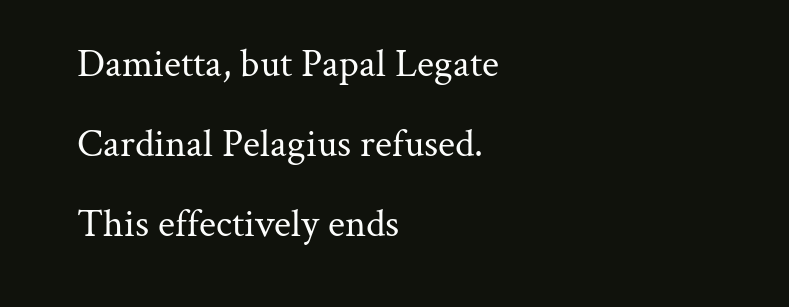Damietta, but Papal Legate Cardinal Pelagius refused.
This effectively ends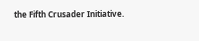the Fifth Crusader Initiative.